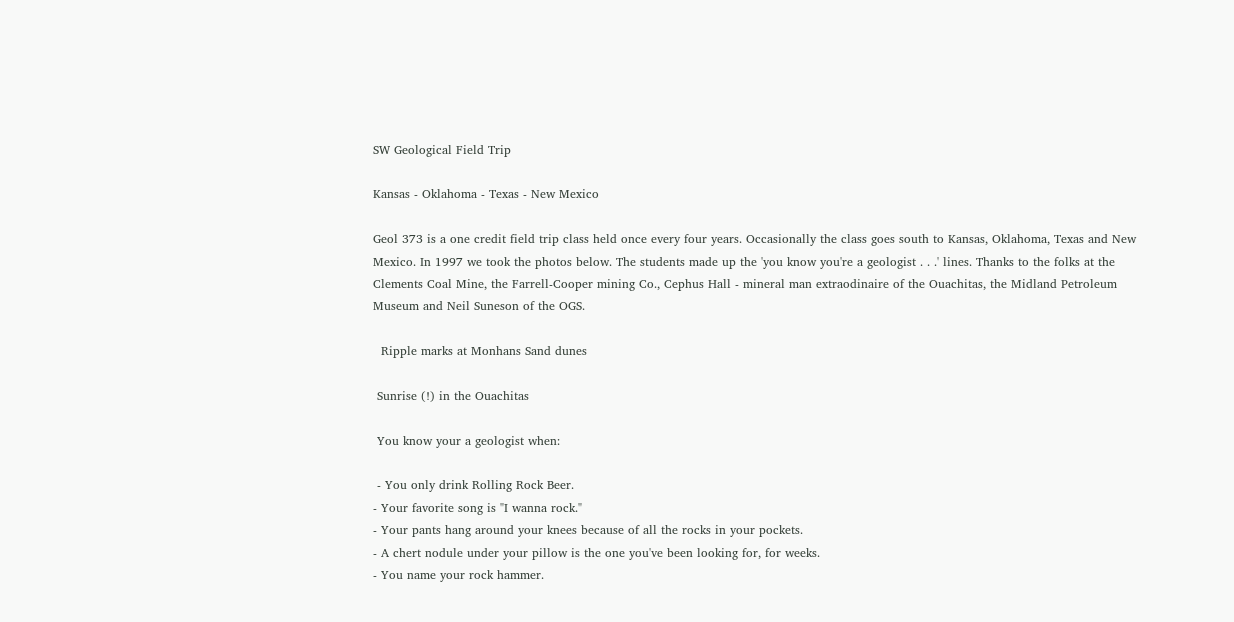SW Geological Field Trip

Kansas - Oklahoma - Texas - New Mexico

Geol 373 is a one credit field trip class held once every four years. Occasionally the class goes south to Kansas, Oklahoma, Texas and New Mexico. In 1997 we took the photos below. The students made up the 'you know you're a geologist . . .' lines. Thanks to the folks at the Clements Coal Mine, the Farrell-Cooper mining Co., Cephus Hall - mineral man extraodinaire of the Ouachitas, the Midland Petroleum Museum and Neil Suneson of the OGS.

  Ripple marks at Monhans Sand dunes

 Sunrise (!) in the Ouachitas

 You know your a geologist when:

 - You only drink Rolling Rock Beer.
- Your favorite song is "I wanna rock."
- Your pants hang around your knees because of all the rocks in your pockets.
- A chert nodule under your pillow is the one you've been looking for, for weeks.
- You name your rock hammer.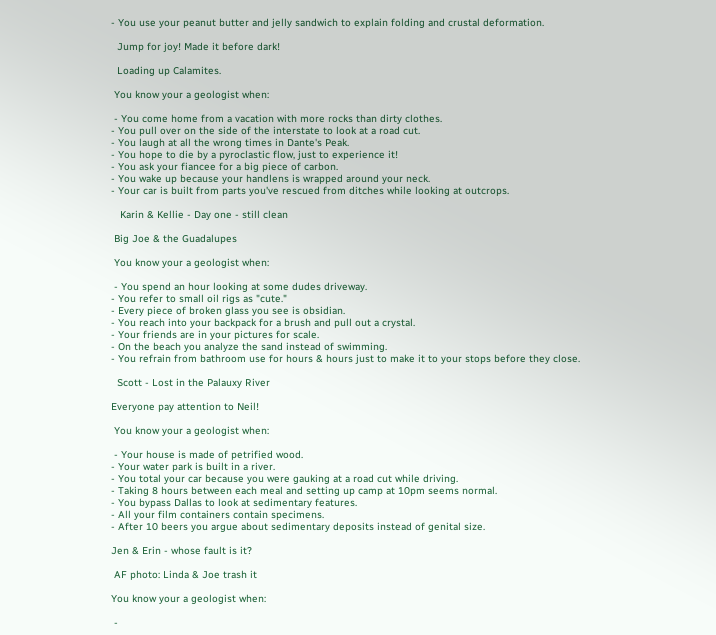- You use your peanut butter and jelly sandwich to explain folding and crustal deformation.

  Jump for joy! Made it before dark!

  Loading up Calamites.

 You know your a geologist when:

 - You come home from a vacation with more rocks than dirty clothes.
- You pull over on the side of the interstate to look at a road cut.
- You laugh at all the wrong times in Dante's Peak.
- You hope to die by a pyroclastic flow, just to experience it!
- You ask your fiancee for a big piece of carbon.
- You wake up because your handlens is wrapped around your neck.
- Your car is built from parts you've rescued from ditches while looking at outcrops.

   Karin & Kellie - Day one - still clean

 Big Joe & the Guadalupes

 You know your a geologist when:

 - You spend an hour looking at some dudes driveway.
- You refer to small oil rigs as "cute."
- Every piece of broken glass you see is obsidian.
- You reach into your backpack for a brush and pull out a crystal.
- Your friends are in your pictures for scale.
- On the beach you analyze the sand instead of swimming.
- You refrain from bathroom use for hours & hours just to make it to your stops before they close.

  Scott - Lost in the Palauxy River

Everyone pay attention to Neil!

 You know your a geologist when:

 - Your house is made of petrified wood.
- Your water park is built in a river.
- You total your car because you were gauking at a road cut while driving.
- Taking 8 hours between each meal and setting up camp at 10pm seems normal.
- You bypass Dallas to look at sedimentary features.
- All your film containers contain specimens.
- After 10 beers you argue about sedimentary deposits instead of genital size.

Jen & Erin - whose fault is it?

 AF photo: Linda & Joe trash it

You know your a geologist when:

 -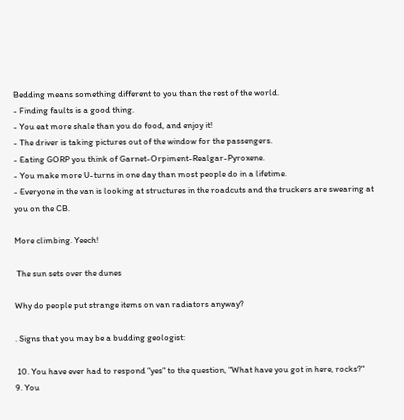Bedding means something different to you than the rest of the world.
- Finding faults is a good thing.
- You eat more shale than you do food, and enjoy it!
- The driver is taking pictures out of the window for the passengers.
- Eating GORP you think of Garnet-Orpiment-Realgar-Pyroxene.
- You make more U-turns in one day than most people do in a lifetime.
- Everyone in the van is looking at structures in the roadcuts and the truckers are swearing at you on the CB.

More climbing. Yeech!

 The sun sets over the dunes

Why do people put strange items on van radiators anyway?

. Signs that you may be a budding geologist:

 10. You have ever had to respond "yes" to the question, "What have you got in here, rocks?"
9. You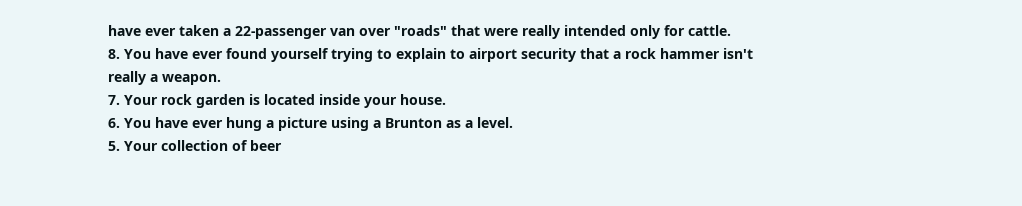have ever taken a 22-passenger van over "roads" that were really intended only for cattle.
8. You have ever found yourself trying to explain to airport security that a rock hammer isn't really a weapon.
7. Your rock garden is located inside your house.
6. You have ever hung a picture using a Brunton as a level.
5. Your collection of beer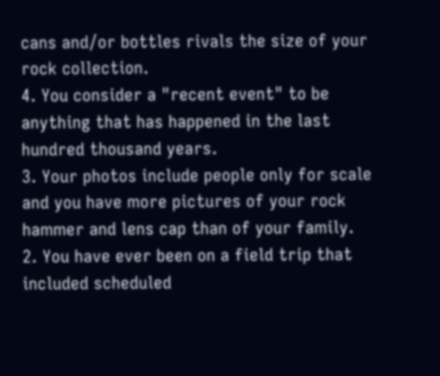cans and/or bottles rivals the size of your rock collection.
4. You consider a "recent event" to be anything that has happened in the last hundred thousand years.
3. Your photos include people only for scale and you have more pictures of your rock hammer and lens cap than of your family.
2. You have ever been on a field trip that included scheduled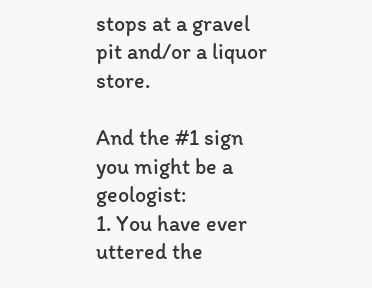stops at a gravel pit and/or a liquor store.

And the #1 sign you might be a geologist:
1. You have ever uttered the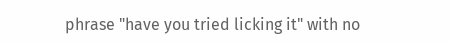phrase "have you tried licking it" with no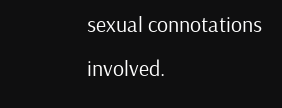sexual connotations involved.